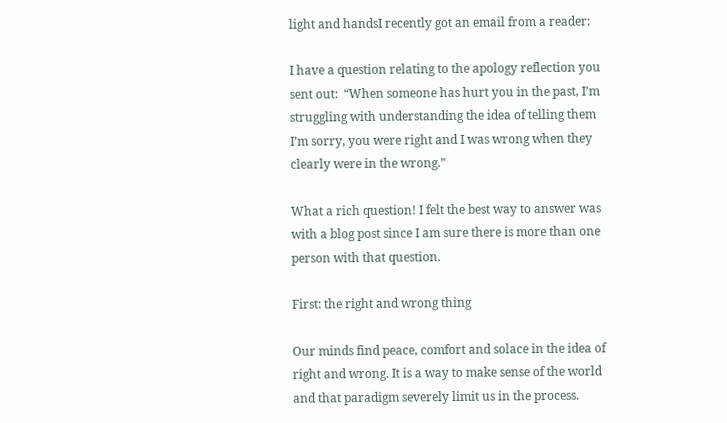light and handsI recently got an email from a reader:

I have a question relating to the apology reflection you sent out:  “When someone has hurt you in the past, I’m struggling with understanding the idea of telling them I’m sorry, you were right and I was wrong when they clearly were in the wrong.”

What a rich question! I felt the best way to answer was with a blog post since I am sure there is more than one person with that question.

First: the right and wrong thing

Our minds find peace, comfort and solace in the idea of right and wrong. It is a way to make sense of the world and that paradigm severely limit us in the process.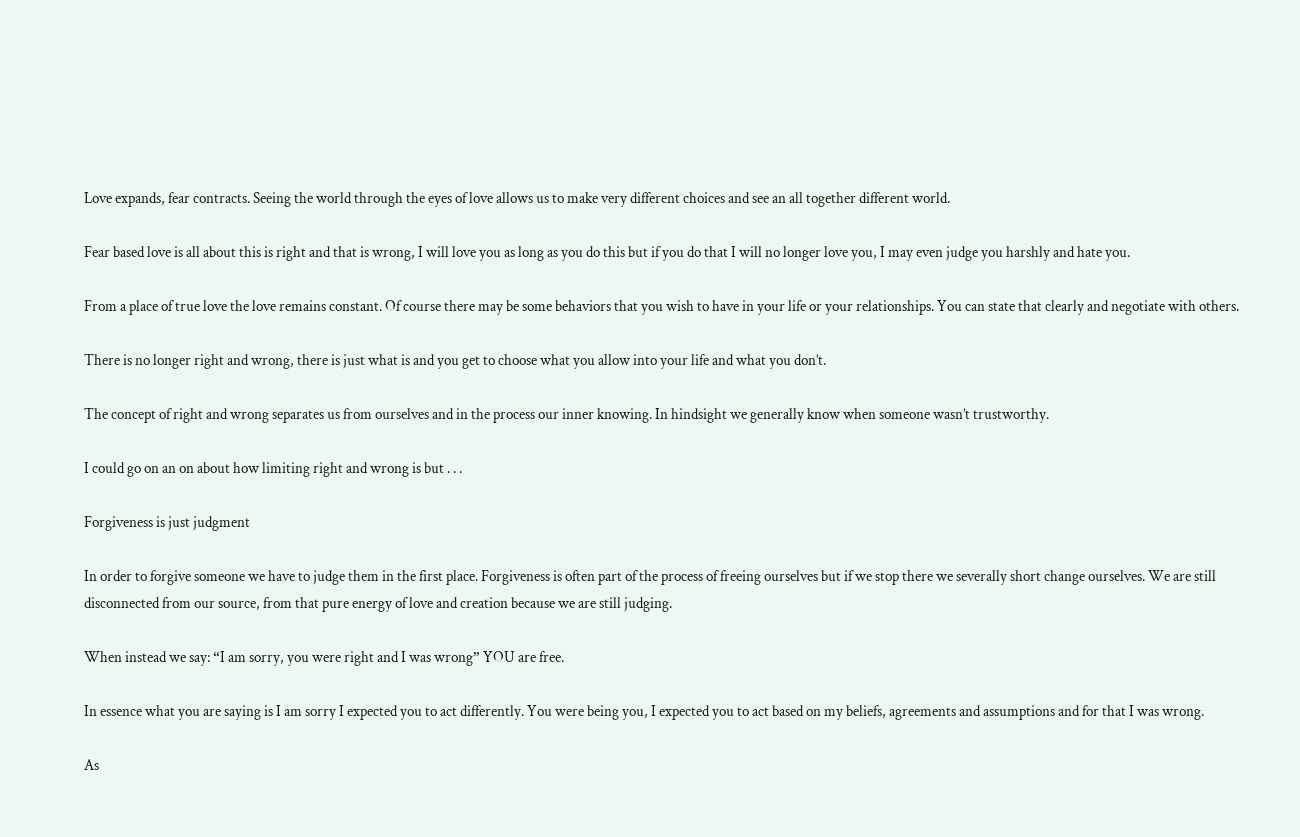Love expands, fear contracts. Seeing the world through the eyes of love allows us to make very different choices and see an all together different world.

Fear based love is all about this is right and that is wrong, I will love you as long as you do this but if you do that I will no longer love you, I may even judge you harshly and hate you.

From a place of true love the love remains constant. Of course there may be some behaviors that you wish to have in your life or your relationships. You can state that clearly and negotiate with others.

There is no longer right and wrong, there is just what is and you get to choose what you allow into your life and what you don’t.

The concept of right and wrong separates us from ourselves and in the process our inner knowing. In hindsight we generally know when someone wasn’t trustworthy.

I could go on an on about how limiting right and wrong is but . . .

Forgiveness is just judgment

In order to forgive someone we have to judge them in the first place. Forgiveness is often part of the process of freeing ourselves but if we stop there we severally short change ourselves. We are still disconnected from our source, from that pure energy of love and creation because we are still judging.

When instead we say: “I am sorry, you were right and I was wrong” YOU are free.

In essence what you are saying is I am sorry I expected you to act differently. You were being you, I expected you to act based on my beliefs, agreements and assumptions and for that I was wrong.

As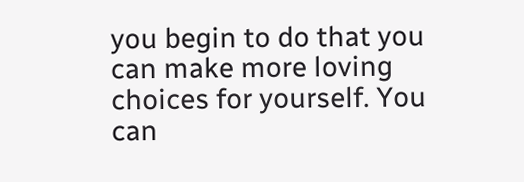you begin to do that you can make more loving choices for yourself. You can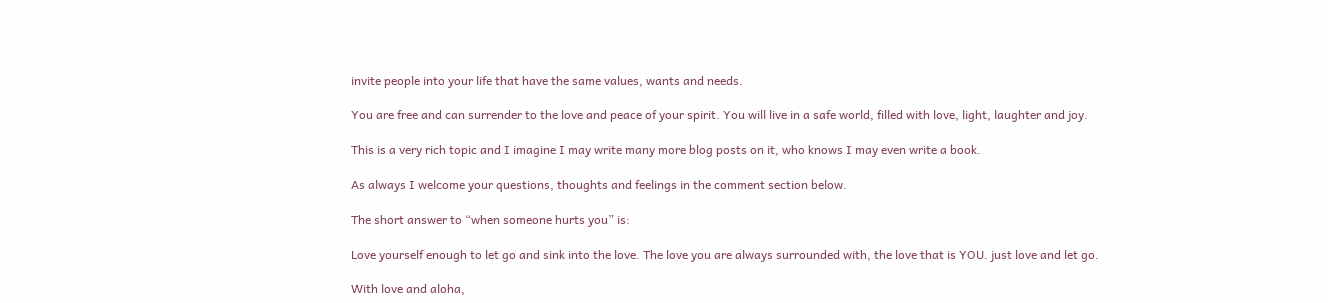invite people into your life that have the same values, wants and needs.

You are free and can surrender to the love and peace of your spirit. You will live in a safe world, filled with love, light, laughter and joy.

This is a very rich topic and I imagine I may write many more blog posts on it, who knows I may even write a book.

As always I welcome your questions, thoughts and feelings in the comment section below.

The short answer to “when someone hurts you” is:

Love yourself enough to let go and sink into the love. The love you are always surrounded with, the love that is YOU. just love and let go.

With love and aloha,